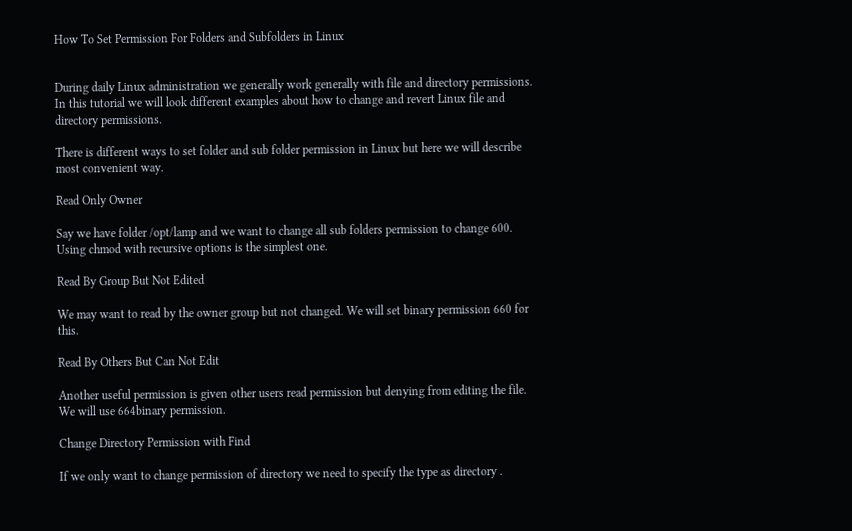How To Set Permission For Folders and Subfolders in Linux


During daily Linux administration we generally work generally with file and directory permissions. In this tutorial we will look different examples about how to change and revert Linux file and directory permissions.

There is different ways to set folder and sub folder permission in Linux but here we will describe most convenient way.

Read Only Owner

Say we have folder /opt/lamp and we want to change all sub folders permission to change 600. Using chmod with recursive options is the simplest one.

Read By Group But Not Edited

We may want to read by the owner group but not changed. We will set binary permission 660 for this.

Read By Others But Can Not Edit

Another useful permission is given other users read permission but denying from editing the file. We will use 664binary permission.

Change Directory Permission with Find

If we only want to change permission of directory we need to specify the type as directory .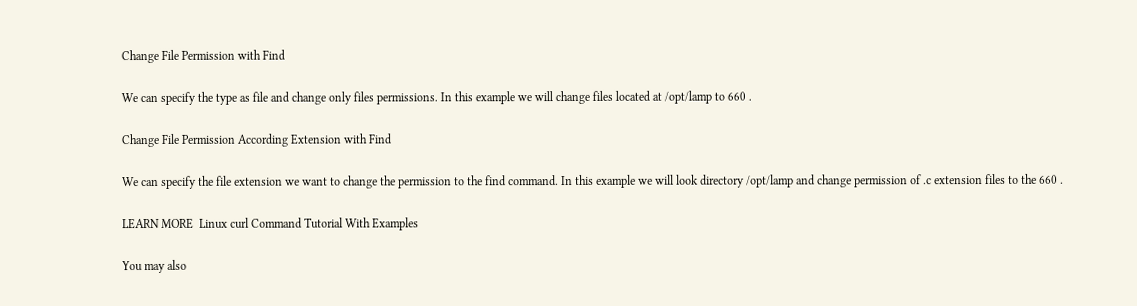Change File Permission with Find

We can specify the type as file and change only files permissions. In this example we will change files located at /opt/lamp to 660 .

Change File Permission According Extension with Find

We can specify the file extension we want to change the permission to the find command. In this example we will look directory /opt/lamp and change permission of .c extension files to the 660 .

LEARN MORE  Linux curl Command Tutorial With Examples

You may also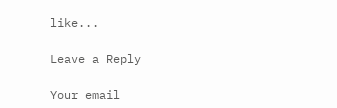like...

Leave a Reply

Your email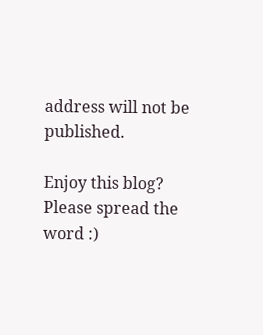address will not be published.

Enjoy this blog? Please spread the word :)